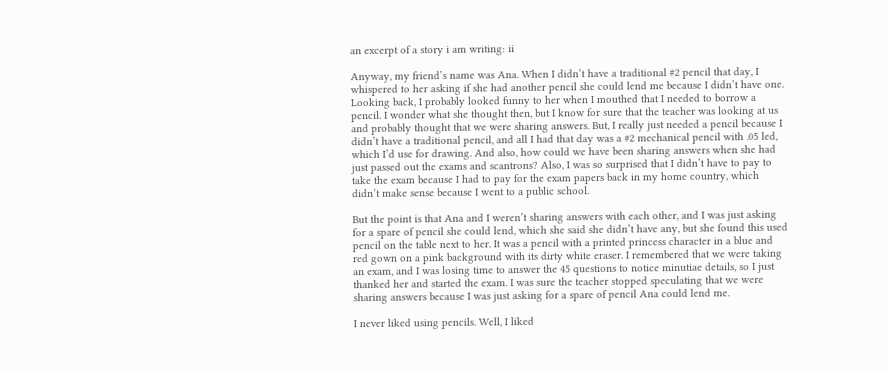an excerpt of a story i am writing: ii

Anyway, my friend’s name was Ana. When I didn’t have a traditional #2 pencil that day, I whispered to her asking if she had another pencil she could lend me because I didn’t have one. Looking back, I probably looked funny to her when I mouthed that I needed to borrow a pencil. I wonder what she thought then, but I know for sure that the teacher was looking at us and probably thought that we were sharing answers. But, I really just needed a pencil because I didn’t have a traditional pencil, and all I had that day was a #2 mechanical pencil with .05 led, which I’d use for drawing. And also, how could we have been sharing answers when she had just passed out the exams and scantrons? Also, I was so surprised that I didn’t have to pay to take the exam because I had to pay for the exam papers back in my home country, which didn’t make sense because I went to a public school.

But the point is that Ana and I weren’t sharing answers with each other, and I was just asking for a spare of pencil she could lend, which she said she didn’t have any, but she found this used pencil on the table next to her. It was a pencil with a printed princess character in a blue and red gown on a pink background with its dirty white eraser. I remembered that we were taking an exam, and I was losing time to answer the 45 questions to notice minutiae details, so I just thanked her and started the exam. I was sure the teacher stopped speculating that we were sharing answers because I was just asking for a spare of pencil Ana could lend me.

I never liked using pencils. Well, I liked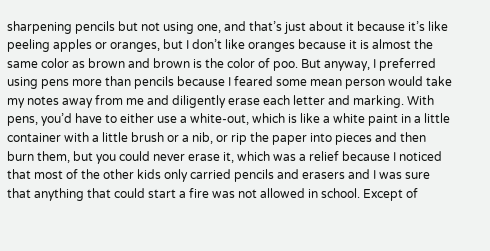sharpening pencils but not using one, and that’s just about it because it’s like peeling apples or oranges, but I don’t like oranges because it is almost the same color as brown and brown is the color of poo. But anyway, I preferred using pens more than pencils because I feared some mean person would take my notes away from me and diligently erase each letter and marking. With pens, you’d have to either use a white-out, which is like a white paint in a little container with a little brush or a nib, or rip the paper into pieces and then burn them, but you could never erase it, which was a relief because I noticed that most of the other kids only carried pencils and erasers and I was sure that anything that could start a fire was not allowed in school. Except of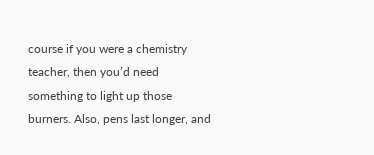course if you were a chemistry teacher, then you’d need something to light up those burners. Also, pens last longer, and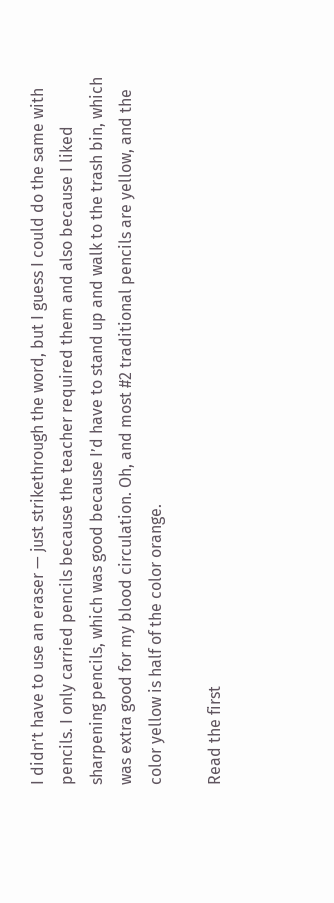I didn’t have to use an eraser — just strikethrough the word, but I guess I could do the same with pencils. I only carried pencils because the teacher required them and also because I liked sharpening pencils, which was good because I’d have to stand up and walk to the trash bin, which was extra good for my blood circulation. Oh, and most #2 traditional pencils are yellow, and the color yellow is half of the color orange.

Read the first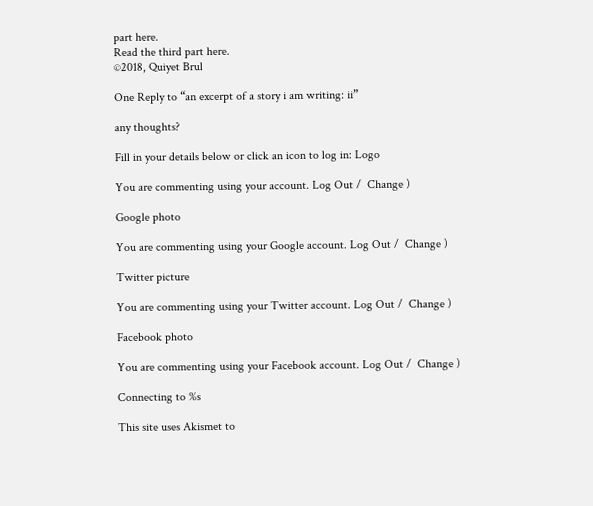part here.
Read the third part here.
©2018, Quiyet Brul

One Reply to “an excerpt of a story i am writing: ii”

any thoughts?

Fill in your details below or click an icon to log in: Logo

You are commenting using your account. Log Out /  Change )

Google photo

You are commenting using your Google account. Log Out /  Change )

Twitter picture

You are commenting using your Twitter account. Log Out /  Change )

Facebook photo

You are commenting using your Facebook account. Log Out /  Change )

Connecting to %s

This site uses Akismet to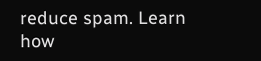reduce spam. Learn how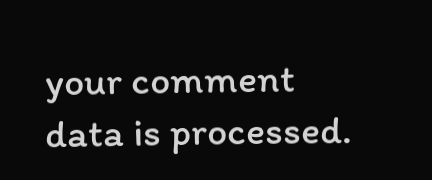your comment data is processed.